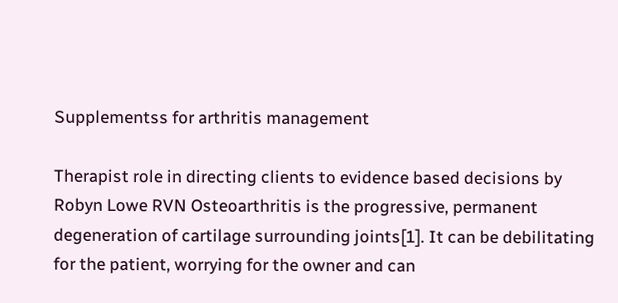Supplementss for arthritis management

Therapist role in directing clients to evidence based decisions by Robyn Lowe RVN Osteoarthritis is the progressive, permanent degeneration of cartilage surrounding joints[1]. It can be debilitating for the patient, worrying for the owner and can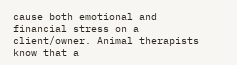cause both emotional and financial stress on a client/owner. Animal therapists know that a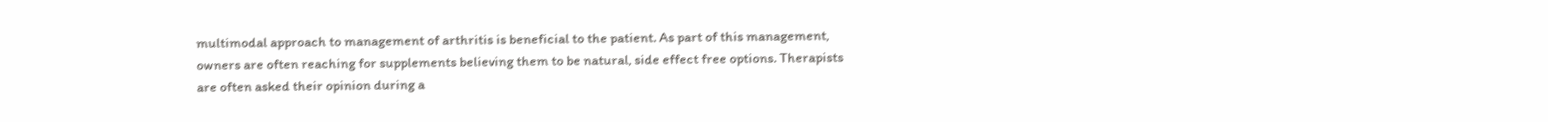multimodal approach to management of arthritis is beneficial to the patient. As part of this management, owners are often reaching for supplements believing them to be natural, side effect free options. Therapists are often asked their opinion during a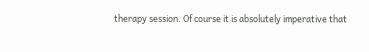therapy session. Of course it is absolutely imperative that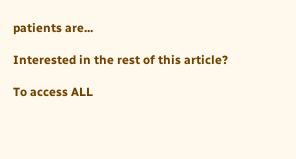patients are...

Interested in the rest of this article?

To access ALL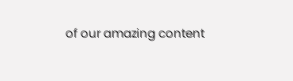of our amazing content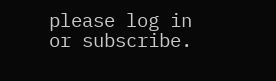please log in or subscribe.